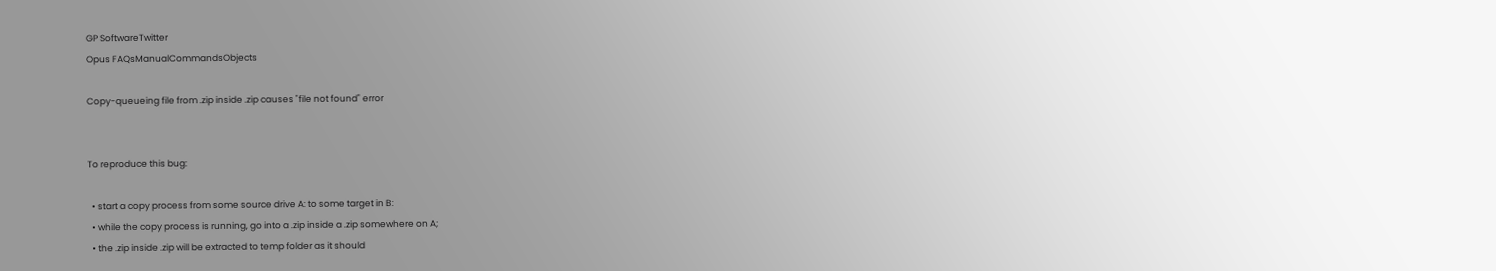GP SoftwareTwitter
Opus FAQsManualCommandsObjects

Copy-queueing file from .zip inside .zip causes "file not found" error


To reproduce this bug:

  • start a copy process from some source drive A: to some target in B:
  • while the copy process is running, go into a .zip inside a .zip somewhere on A;
  • the .zip inside .zip will be extracted to temp folder as it should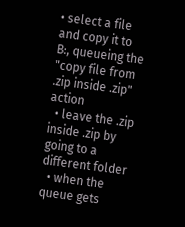• select a file and copy it to B:, queueing the "copy file from .zip inside .zip" action
  • leave the .zip inside .zip by going to a different folder
  • when the queue gets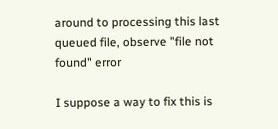around to processing this last queued file, observe "file not found" error

I suppose a way to fix this is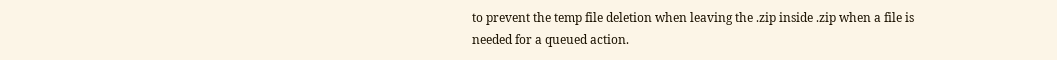to prevent the temp file deletion when leaving the .zip inside .zip when a file is needed for a queued action.